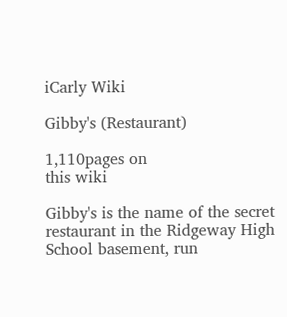iCarly Wiki

Gibby's (Restaurant)

1,110pages on
this wiki

Gibby's is the name of the secret restaurant in the Ridgeway High School basement, run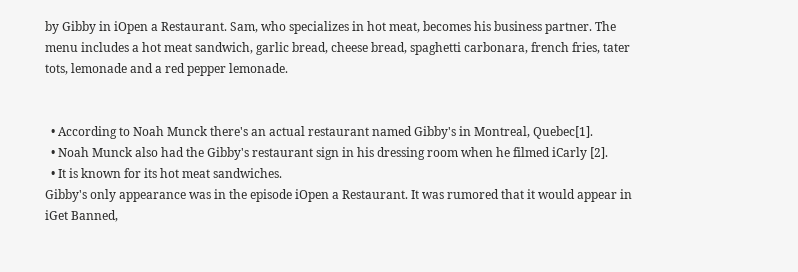by Gibby in iOpen a Restaurant. Sam, who specializes in hot meat, becomes his business partner. The menu includes a hot meat sandwich, garlic bread, cheese bread, spaghetti carbonara, french fries, tater tots, lemonade and a red pepper lemonade.


  • According to Noah Munck there's an actual restaurant named Gibby's in Montreal, Quebec[1].
  • Noah Munck also had the Gibby's restaurant sign in his dressing room when he filmed iCarly [2].
  • It is known for its hot meat sandwiches.
Gibby's only appearance was in the episode iOpen a Restaurant. It was rumored that it would appear in iGet Banned,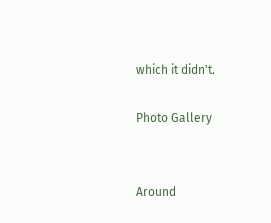which it didn't.

Photo Gallery


Around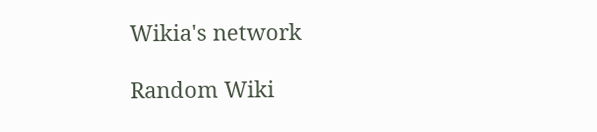Wikia's network

Random Wiki